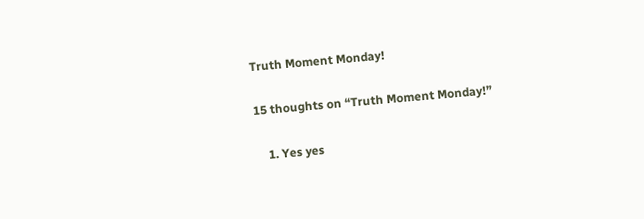Truth Moment Monday!

15 thoughts on “Truth Moment Monday!”

    1. Yes yes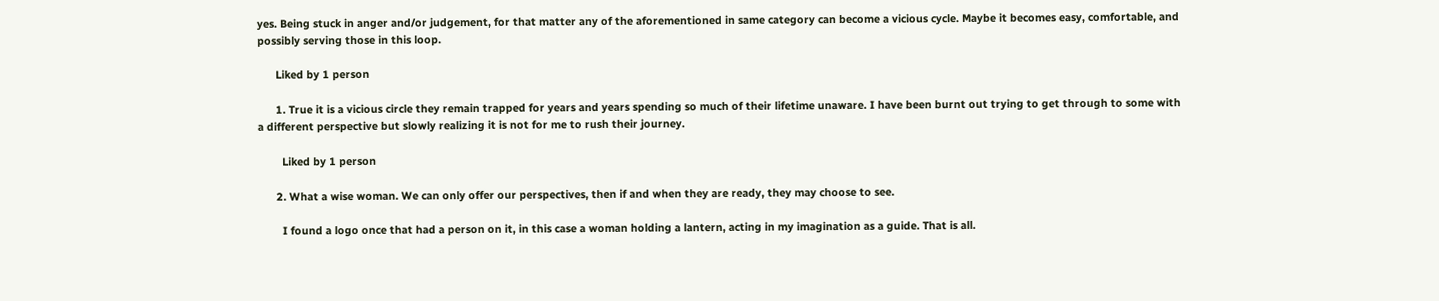yes. Being stuck in anger and/or judgement, for that matter any of the aforementioned in same category can become a vicious cycle. Maybe it becomes easy, comfortable, and possibly serving those in this loop.

      Liked by 1 person

      1. True it is a vicious circle they remain trapped for years and years spending so much of their lifetime unaware. I have been burnt out trying to get through to some with a different perspective but slowly realizing it is not for me to rush their journey.

        Liked by 1 person

      2. What a wise woman. We can only offer our perspectives, then if and when they are ready, they may choose to see.

        I found a logo once that had a person on it, in this case a woman holding a lantern, acting in my imagination as a guide. That is all.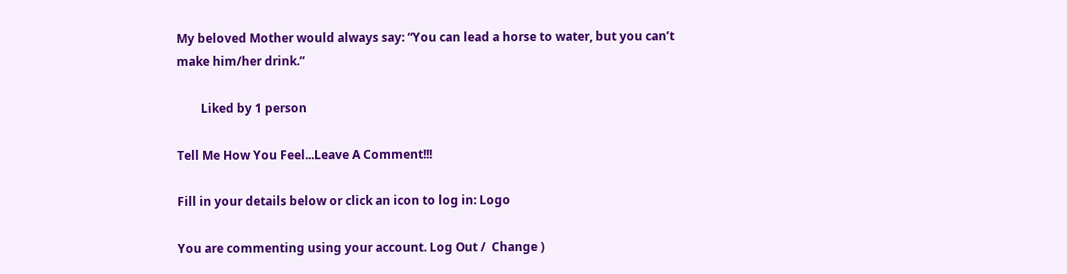My beloved Mother would always say: “You can lead a horse to water, but you can’t make him/her drink.”

        Liked by 1 person

Tell Me How You Feel...Leave A Comment!!!

Fill in your details below or click an icon to log in: Logo

You are commenting using your account. Log Out /  Change )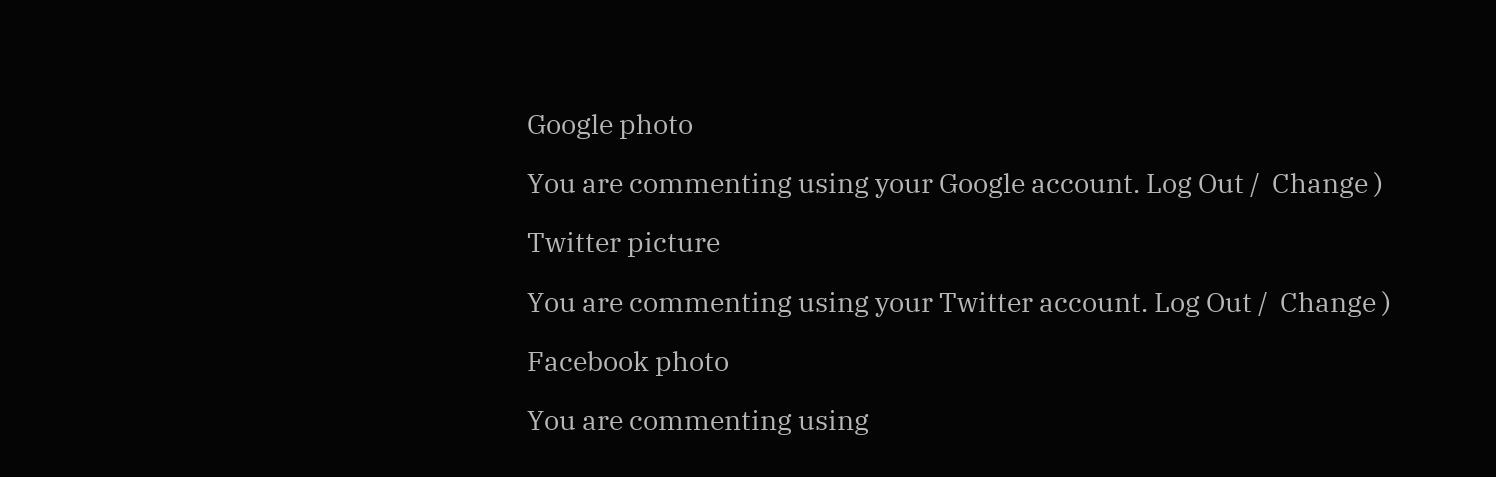Google photo

You are commenting using your Google account. Log Out /  Change )

Twitter picture

You are commenting using your Twitter account. Log Out /  Change )

Facebook photo

You are commenting using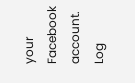your Facebook account. Log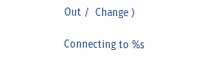Out /  Change )

Connecting to %s